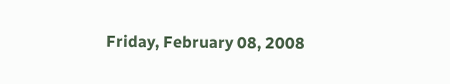Friday, February 08, 2008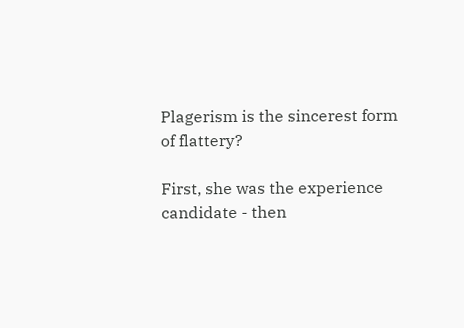Plagerism is the sincerest form of flattery?

First, she was the experience candidate - then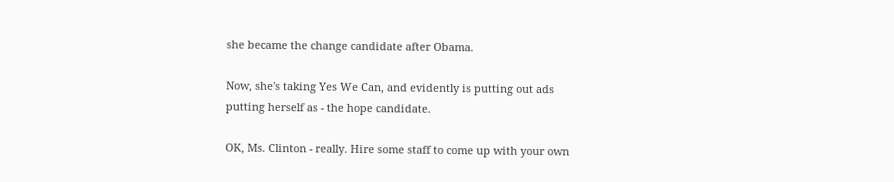she became the change candidate after Obama.

Now, she's taking Yes We Can, and evidently is putting out ads putting herself as - the hope candidate.

OK, Ms. Clinton - really. Hire some staff to come up with your own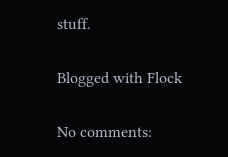stuff.

Blogged with Flock

No comments: